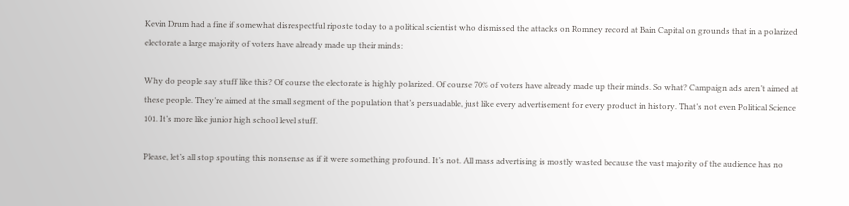Kevin Drum had a fine if somewhat disrespectful riposte today to a political scientist who dismissed the attacks on Romney record at Bain Capital on grounds that in a polarized electorate a large majority of voters have already made up their minds:

Why do people say stuff like this? Of course the electorate is highly polarized. Of course 70% of voters have already made up their minds. So what? Campaign ads aren’t aimed at these people. They’re aimed at the small segment of the population that’s persuadable, just like every advertisement for every product in history. That’s not even Political Science 101. It’s more like junior high school level stuff.

Please, let’s all stop spouting this nonsense as if it were something profound. It’s not. All mass advertising is mostly wasted because the vast majority of the audience has no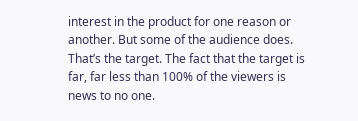interest in the product for one reason or another. But some of the audience does. That’s the target. The fact that the target is far, far less than 100% of the viewers is news to no one.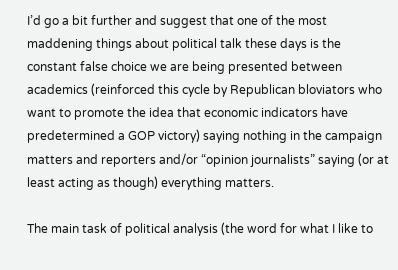I’d go a bit further and suggest that one of the most maddening things about political talk these days is the constant false choice we are being presented between academics (reinforced this cycle by Republican bloviators who want to promote the idea that economic indicators have predetermined a GOP victory) saying nothing in the campaign matters and reporters and/or “opinion journalists” saying (or at least acting as though) everything matters.

The main task of political analysis (the word for what I like to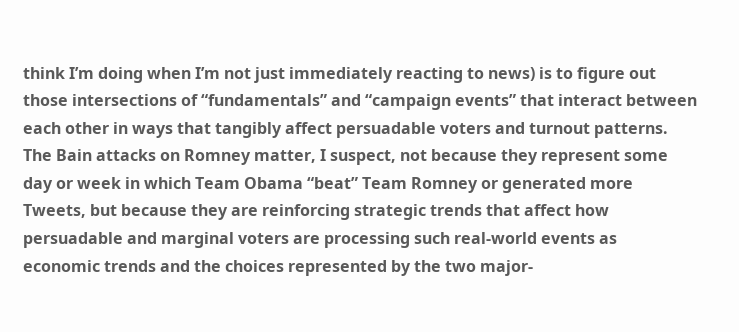think I’m doing when I’m not just immediately reacting to news) is to figure out those intersections of “fundamentals” and “campaign events” that interact between each other in ways that tangibly affect persuadable voters and turnout patterns. The Bain attacks on Romney matter, I suspect, not because they represent some day or week in which Team Obama “beat” Team Romney or generated more Tweets, but because they are reinforcing strategic trends that affect how persuadable and marginal voters are processing such real-world events as economic trends and the choices represented by the two major-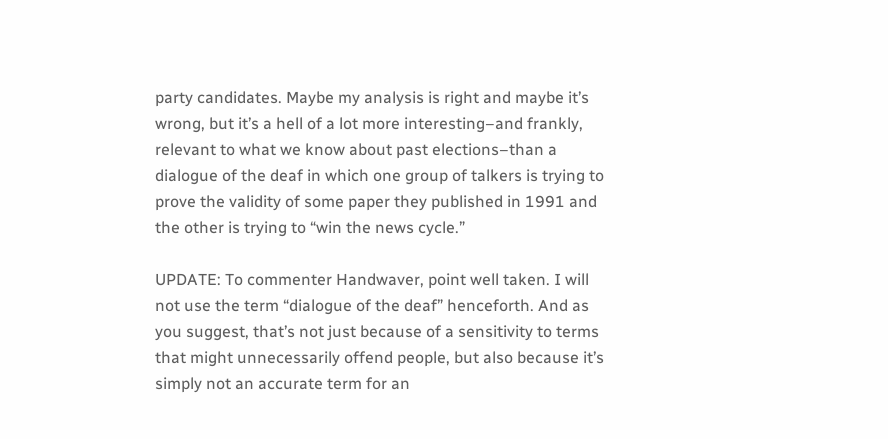party candidates. Maybe my analysis is right and maybe it’s wrong, but it’s a hell of a lot more interesting–and frankly, relevant to what we know about past elections–than a dialogue of the deaf in which one group of talkers is trying to prove the validity of some paper they published in 1991 and the other is trying to “win the news cycle.”

UPDATE: To commenter Handwaver, point well taken. I will not use the term “dialogue of the deaf” henceforth. And as you suggest, that’s not just because of a sensitivity to terms that might unnecessarily offend people, but also because it’s simply not an accurate term for an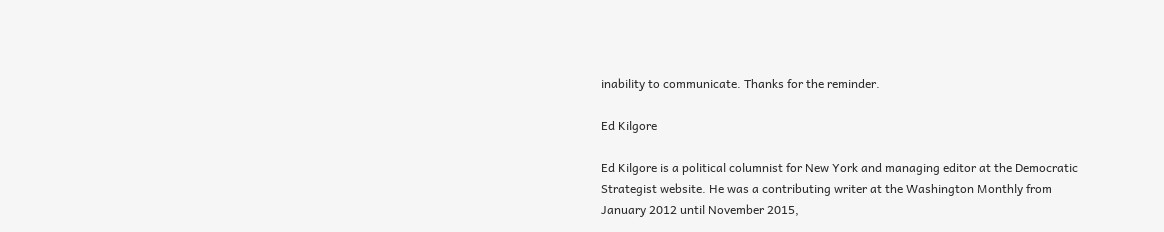inability to communicate. Thanks for the reminder.

Ed Kilgore

Ed Kilgore is a political columnist for New York and managing editor at the Democratic Strategist website. He was a contributing writer at the Washington Monthly from January 2012 until November 2015,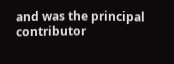and was the principal contributor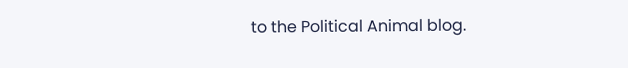to the Political Animal blog.